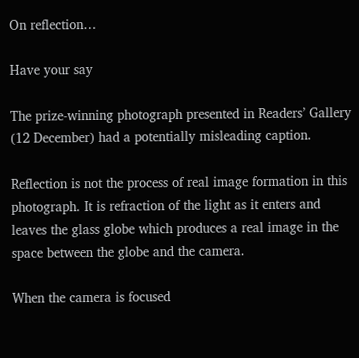On reflection…

Have your say

The prize-winning photograph presented in Readers’ Gallery (12 December) had a potentially misleading caption.

Reflection is not the process of real image formation in this photograph. It is refraction of the light as it enters and leaves the glass globe which produces a real image in the space between the globe and the camera.

When the camera is focused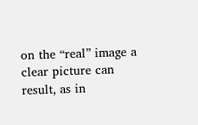on the “real” image a clear picture can result, as in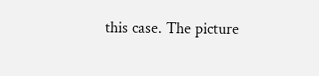this case. The picture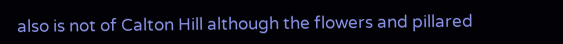also is not of Calton Hill although the flowers and pillared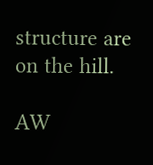structure are on the hill.

AW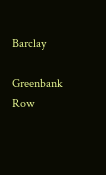Barclay

Greenbank Row